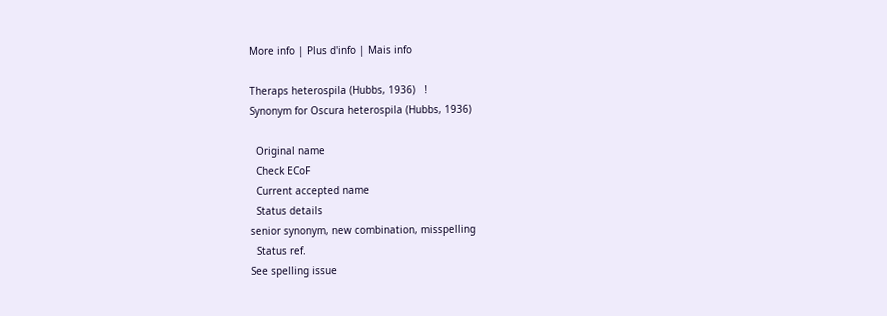More info | Plus d'info | Mais info

Theraps heterospila (Hubbs, 1936)   !
Synonym for Oscura heterospila (Hubbs, 1936)

  Original name
  Check ECoF
  Current accepted name
  Status details
senior synonym, new combination, misspelling
  Status ref.
See spelling issue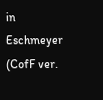in Eschmeyer (CofF ver.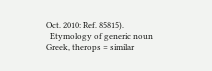Oct. 2010: Ref. 85815).
  Etymology of generic noun
Greek, therops = similar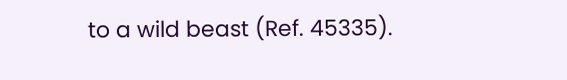to a wild beast (Ref. 45335).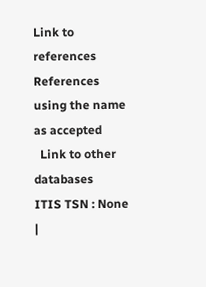Link to references
References using the name as accepted
  Link to other databases
ITIS TSN : None |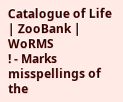Catalogue of Life | ZooBank | WoRMS
! - Marks misspellings of the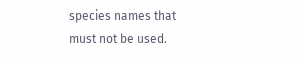species names that must not be used.